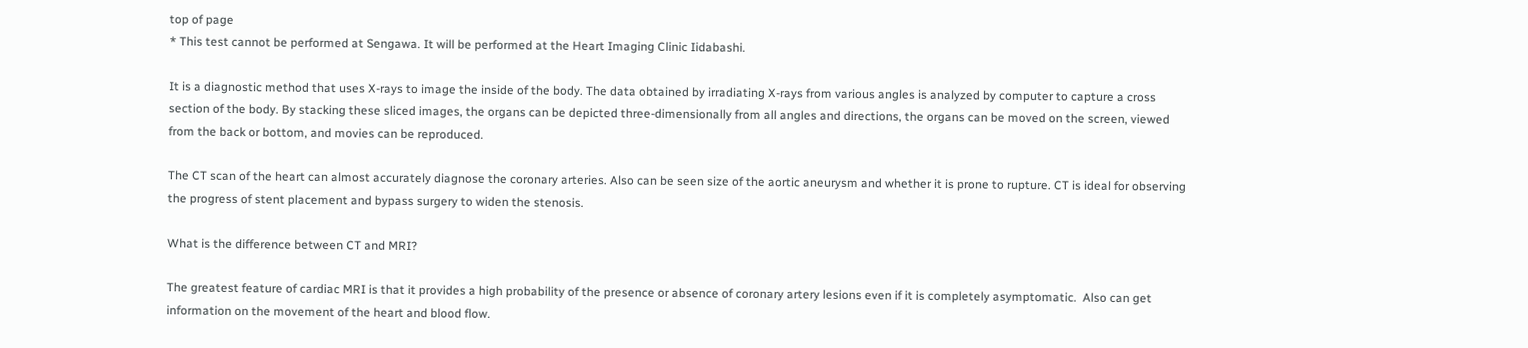top of page
* This test cannot be performed at Sengawa. It will be performed at the Heart Imaging Clinic Iidabashi.

It is a diagnostic method that uses X-rays to image the inside of the body. The data obtained by irradiating X-rays from various angles is analyzed by computer to capture a cross section of the body. By stacking these sliced images, the organs can be depicted three-dimensionally from all angles and directions, the organs can be moved on the screen, viewed from the back or bottom, and movies can be reproduced.

The CT scan of the heart can almost accurately diagnose the coronary arteries. Also can be seen size of the aortic aneurysm and whether it is prone to rupture. CT is ideal for observing the progress of stent placement and bypass surgery to widen the stenosis.

What is the difference between CT and MRI?

The greatest feature of cardiac MRI is that it provides a high probability of the presence or absence of coronary artery lesions even if it is completely asymptomatic.  Also can get information on the movement of the heart and blood flow.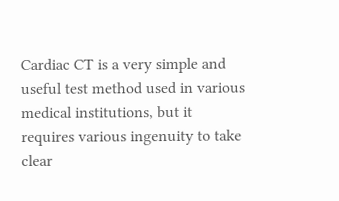Cardiac CT is a very simple and useful test method used in various medical institutions, but it requires various ingenuity to take clear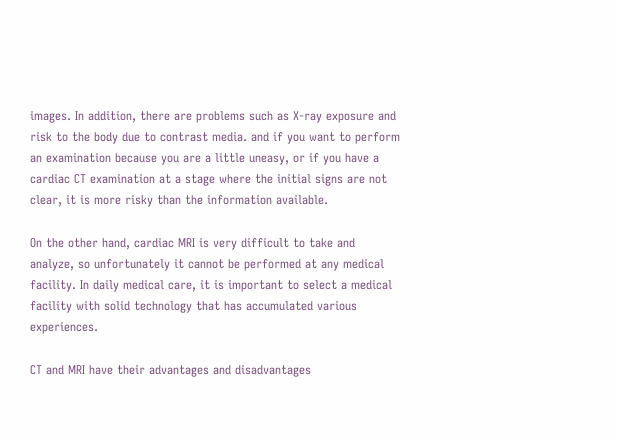images. In addition, there are problems such as X-ray exposure and risk to the body due to contrast media. and if you want to perform an examination because you are a little uneasy, or if you have a cardiac CT examination at a stage where the initial signs are not clear, it is more risky than the information available.

On the other hand, cardiac MRI is very difficult to take and analyze, so unfortunately it cannot be performed at any medical facility. In daily medical care, it is important to select a medical facility with solid technology that has accumulated various experiences.

CT and MRI have their advantages and disadvantages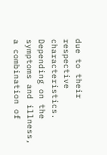due to their respective characteristics. Depending on the symptoms and illness, a combination of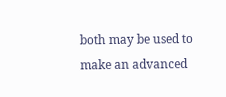both may be used to make an advanced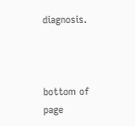diagnosis.



bottom of page